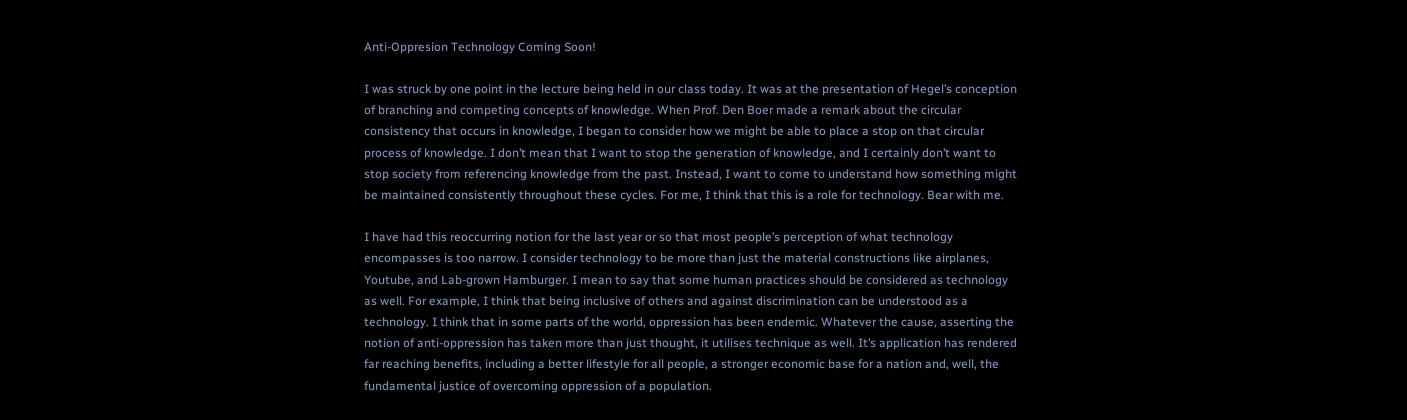Anti-Oppresion Technology Coming Soon!

I was struck by one point in the lecture being held in our class today. It was at the presentation of Hegel’s conception of branching and competing concepts of knowledge. When Prof. Den Boer made a remark about the circular consistency that occurs in knowledge, I began to consider how we might be able to place a stop on that circular process of knowledge. I don’t mean that I want to stop the generation of knowledge, and I certainly don’t want to stop society from referencing knowledge from the past. Instead, I want to come to understand how something might be maintained consistently throughout these cycles. For me, I think that this is a role for technology. Bear with me.

I have had this reoccurring notion for the last year or so that most people’s perception of what technology encompasses is too narrow. I consider technology to be more than just the material constructions like airplanes, Youtube, and Lab-grown Hamburger. I mean to say that some human practices should be considered as technology as well. For example, I think that being inclusive of others and against discrimination can be understood as a technology. I think that in some parts of the world, oppression has been endemic. Whatever the cause, asserting the notion of anti-oppression has taken more than just thought, it utilises technique as well. It’s application has rendered far reaching benefits, including a better lifestyle for all people, a stronger economic base for a nation and, well, the fundamental justice of overcoming oppression of a population.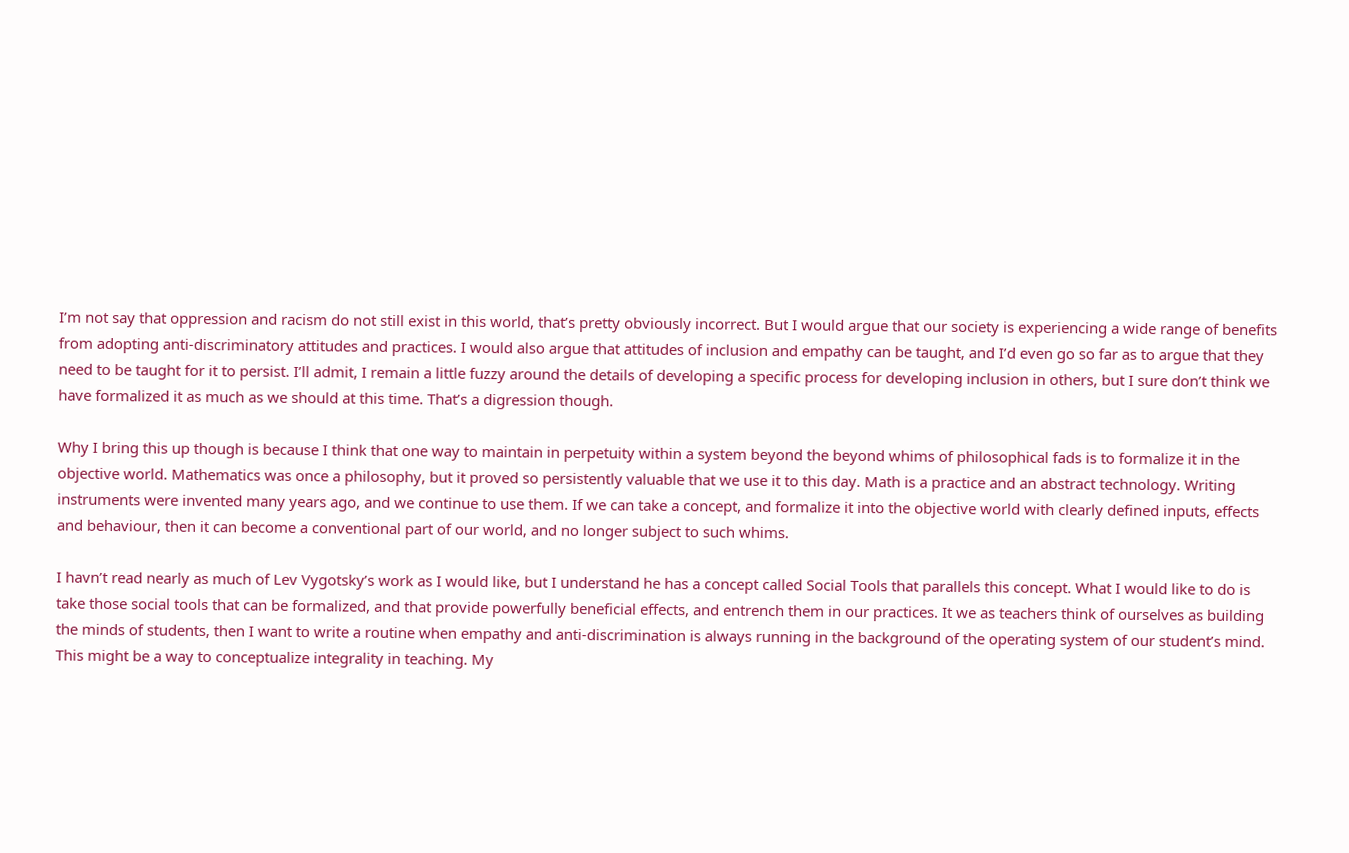I’m not say that oppression and racism do not still exist in this world, that’s pretty obviously incorrect. But I would argue that our society is experiencing a wide range of benefits from adopting anti-discriminatory attitudes and practices. I would also argue that attitudes of inclusion and empathy can be taught, and I’d even go so far as to argue that they need to be taught for it to persist. I’ll admit, I remain a little fuzzy around the details of developing a specific process for developing inclusion in others, but I sure don’t think we have formalized it as much as we should at this time. That’s a digression though.

Why I bring this up though is because I think that one way to maintain in perpetuity within a system beyond the beyond whims of philosophical fads is to formalize it in the objective world. Mathematics was once a philosophy, but it proved so persistently valuable that we use it to this day. Math is a practice and an abstract technology. Writing instruments were invented many years ago, and we continue to use them. If we can take a concept, and formalize it into the objective world with clearly defined inputs, effects and behaviour, then it can become a conventional part of our world, and no longer subject to such whims.

I havn’t read nearly as much of Lev Vygotsky’s work as I would like, but I understand he has a concept called Social Tools that parallels this concept. What I would like to do is take those social tools that can be formalized, and that provide powerfully beneficial effects, and entrench them in our practices. It we as teachers think of ourselves as building the minds of students, then I want to write a routine when empathy and anti-discrimination is always running in the background of the operating system of our student’s mind. This might be a way to conceptualize integrality in teaching. My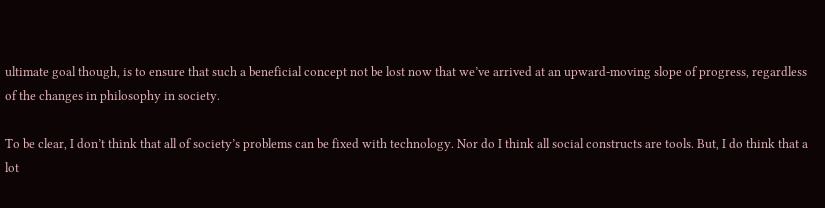ultimate goal though, is to ensure that such a beneficial concept not be lost now that we’ve arrived at an upward-moving slope of progress, regardless of the changes in philosophy in society.

To be clear, I don’t think that all of society’s problems can be fixed with technology. Nor do I think all social constructs are tools. But, I do think that a lot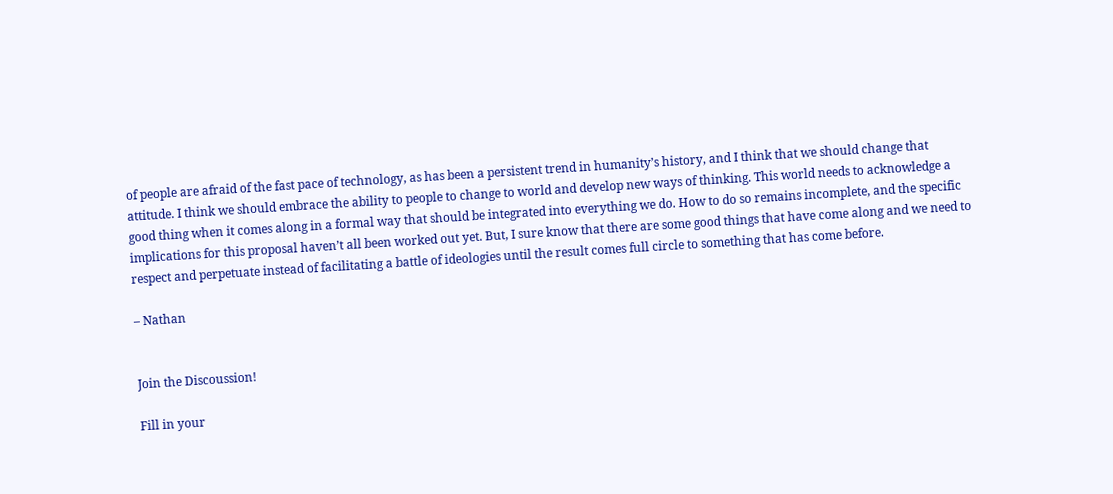of people are afraid of the fast pace of technology, as has been a persistent trend in humanity’s history, and I think that we should change that attitude. I think we should embrace the ability to people to change to world and develop new ways of thinking. This world needs to acknowledge a good thing when it comes along in a formal way that should be integrated into everything we do. How to do so remains incomplete, and the specific implications for this proposal haven’t all been worked out yet. But, I sure know that there are some good things that have come along and we need to respect and perpetuate instead of facilitating a battle of ideologies until the result comes full circle to something that has come before.

– Nathan


Join the Discoussion!

Fill in your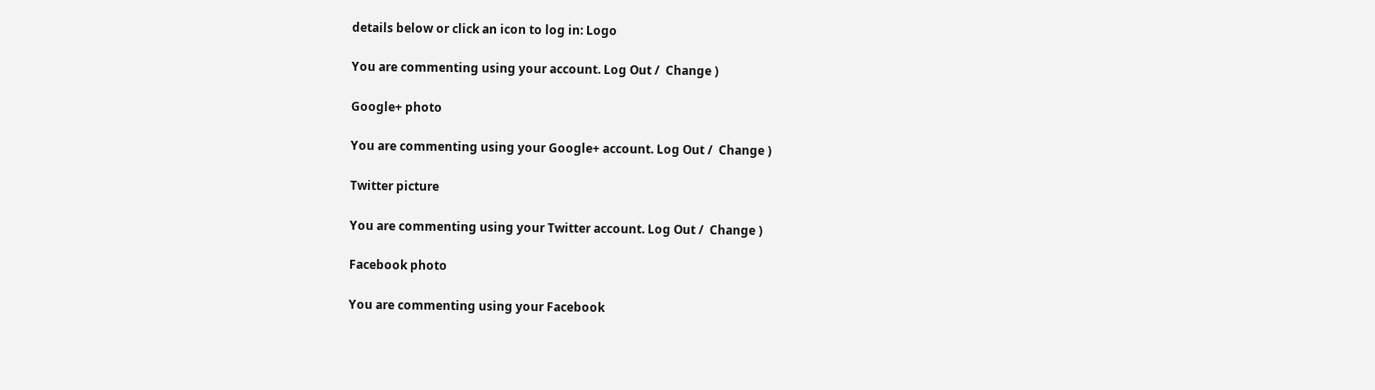details below or click an icon to log in: Logo

You are commenting using your account. Log Out /  Change )

Google+ photo

You are commenting using your Google+ account. Log Out /  Change )

Twitter picture

You are commenting using your Twitter account. Log Out /  Change )

Facebook photo

You are commenting using your Facebook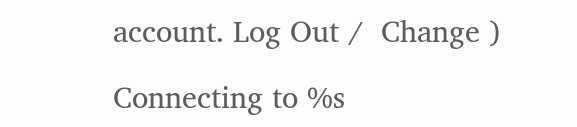account. Log Out /  Change )

Connecting to %s